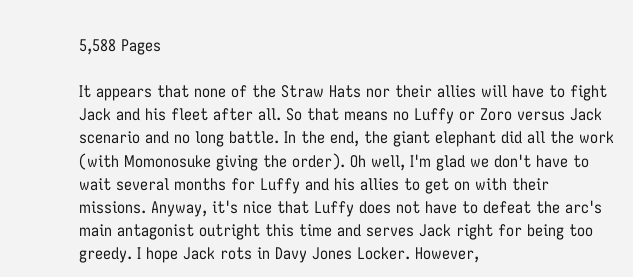5,588 Pages

It appears that none of the Straw Hats nor their allies will have to fight Jack and his fleet after all. So that means no Luffy or Zoro versus Jack scenario and no long battle. In the end, the giant elephant did all the work (with Momonosuke giving the order). Oh well, I'm glad we don't have to wait several months for Luffy and his allies to get on with their missions. Anyway, it's nice that Luffy does not have to defeat the arc's main antagonist outright this time and serves Jack right for being too greedy. I hope Jack rots in Davy Jones Locker. However,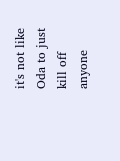it's not like Oda to just kill off anyone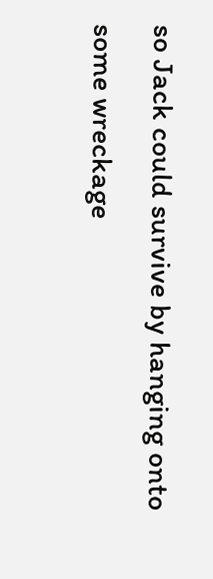so Jack could survive by hanging onto some wreckage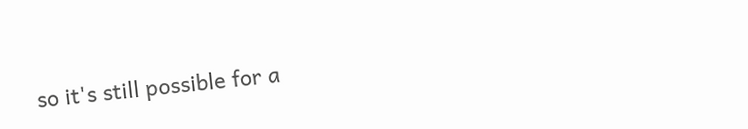so it's still possible for a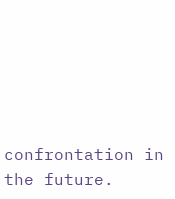confrontation in the future.